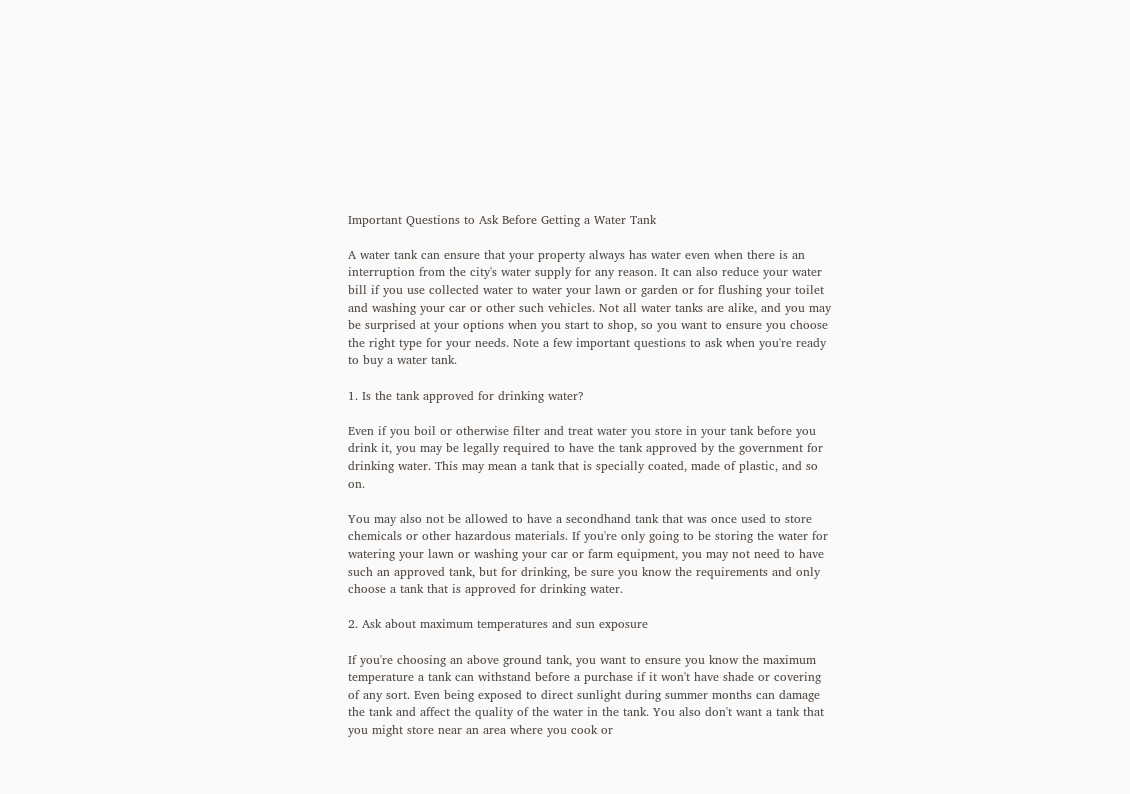Important Questions to Ask Before Getting a Water Tank

A water tank can ensure that your property always has water even when there is an interruption from the city's water supply for any reason. It can also reduce your water bill if you use collected water to water your lawn or garden or for flushing your toilet and washing your car or other such vehicles. Not all water tanks are alike, and you may be surprised at your options when you start to shop, so you want to ensure you choose the right type for your needs. Note a few important questions to ask when you're ready to buy a water tank.

1. Is the tank approved for drinking water?

Even if you boil or otherwise filter and treat water you store in your tank before you drink it, you may be legally required to have the tank approved by the government for drinking water. This may mean a tank that is specially coated, made of plastic, and so on.

You may also not be allowed to have a secondhand tank that was once used to store chemicals or other hazardous materials. If you're only going to be storing the water for watering your lawn or washing your car or farm equipment, you may not need to have such an approved tank, but for drinking, be sure you know the requirements and only choose a tank that is approved for drinking water.

2. Ask about maximum temperatures and sun exposure

If you're choosing an above ground tank, you want to ensure you know the maximum temperature a tank can withstand before a purchase if it won't have shade or covering of any sort. Even being exposed to direct sunlight during summer months can damage the tank and affect the quality of the water in the tank. You also don't want a tank that you might store near an area where you cook or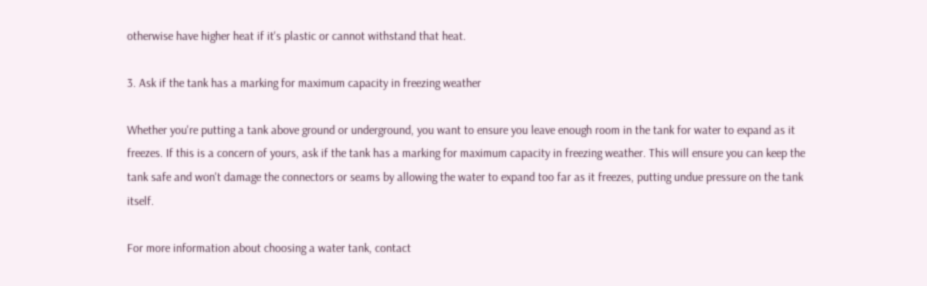otherwise have higher heat if it's plastic or cannot withstand that heat.

3. Ask if the tank has a marking for maximum capacity in freezing weather

Whether you're putting a tank above ground or underground, you want to ensure you leave enough room in the tank for water to expand as it freezes. If this is a concern of yours, ask if the tank has a marking for maximum capacity in freezing weather. This will ensure you can keep the tank safe and won't damage the connectors or seams by allowing the water to expand too far as it freezes, putting undue pressure on the tank itself.

For more information about choosing a water tank, contact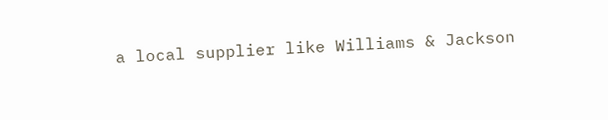a local supplier like Williams & Jackson